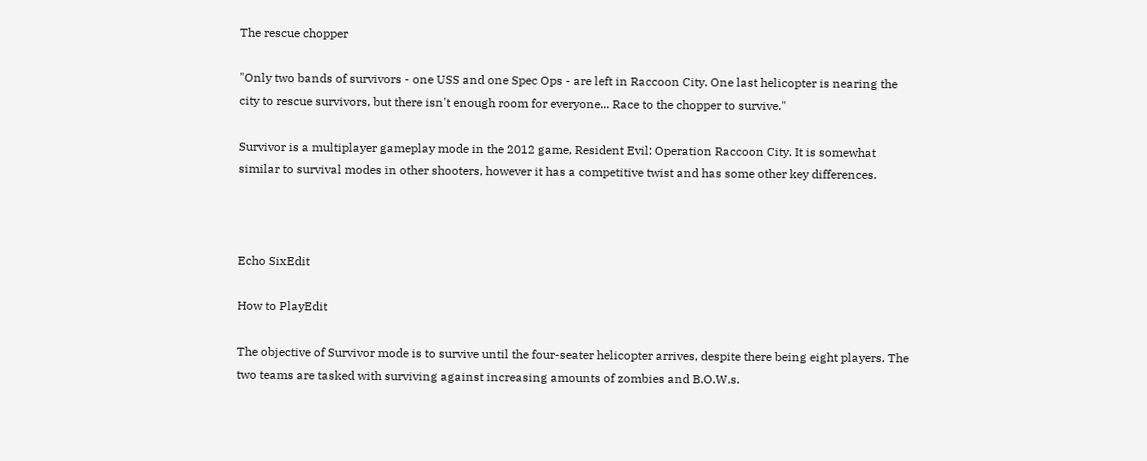The rescue chopper

"Only two bands of survivors - one USS and one Spec Ops - are left in Raccoon City. One last helicopter is nearing the city to rescue survivors, but there isn't enough room for everyone... Race to the chopper to survive."

Survivor is a multiplayer gameplay mode in the 2012 game, Resident Evil: Operation Raccoon City. It is somewhat similar to survival modes in other shooters, however it has a competitive twist and has some other key differences.



Echo SixEdit

How to PlayEdit

The objective of Survivor mode is to survive until the four-seater helicopter arrives, despite there being eight players. The two teams are tasked with surviving against increasing amounts of zombies and B.O.W.s.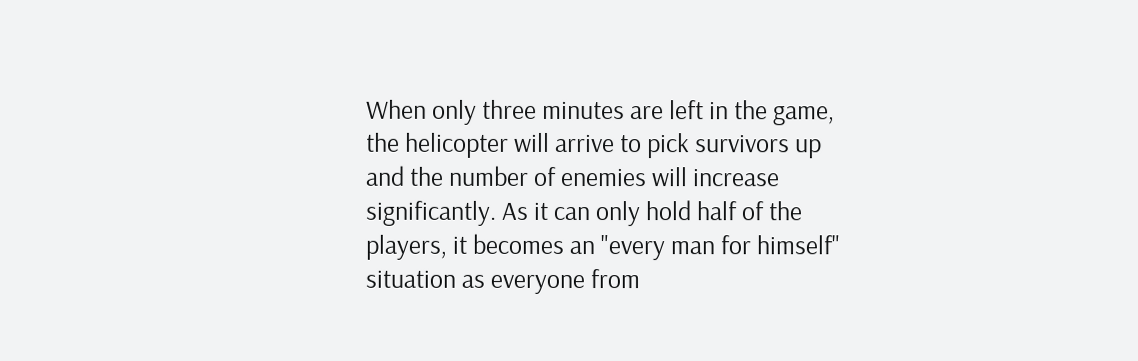When only three minutes are left in the game, the helicopter will arrive to pick survivors up and the number of enemies will increase significantly. As it can only hold half of the players, it becomes an "every man for himself" situation as everyone from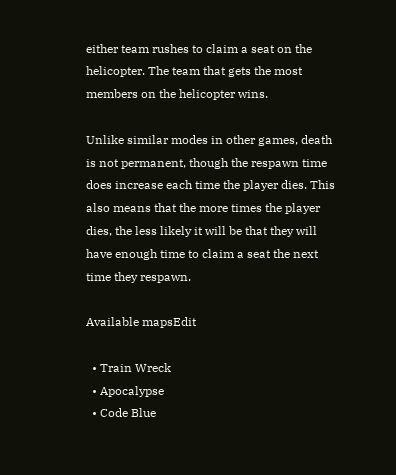either team rushes to claim a seat on the helicopter. The team that gets the most members on the helicopter wins.

Unlike similar modes in other games, death is not permanent, though the respawn time does increase each time the player dies. This also means that the more times the player dies, the less likely it will be that they will have enough time to claim a seat the next time they respawn.

Available mapsEdit

  • Train Wreck
  • Apocalypse
  • Code Blue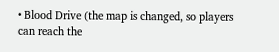• Blood Drive (the map is changed, so players can reach the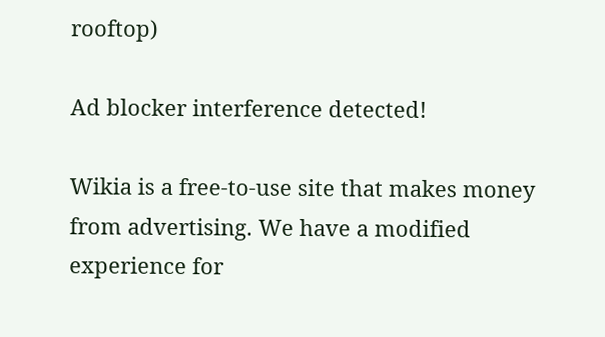rooftop)

Ad blocker interference detected!

Wikia is a free-to-use site that makes money from advertising. We have a modified experience for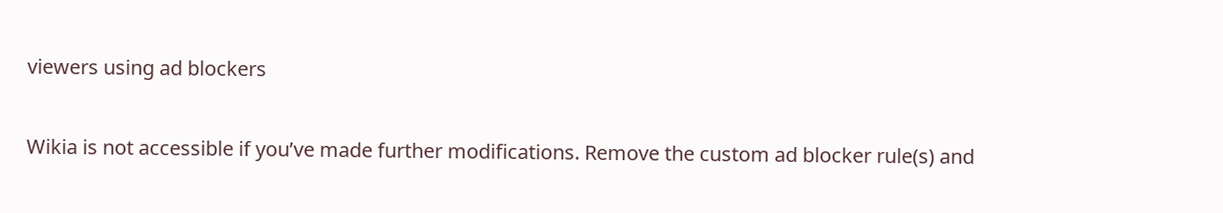viewers using ad blockers

Wikia is not accessible if you’ve made further modifications. Remove the custom ad blocker rule(s) and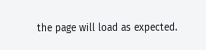the page will load as expected.